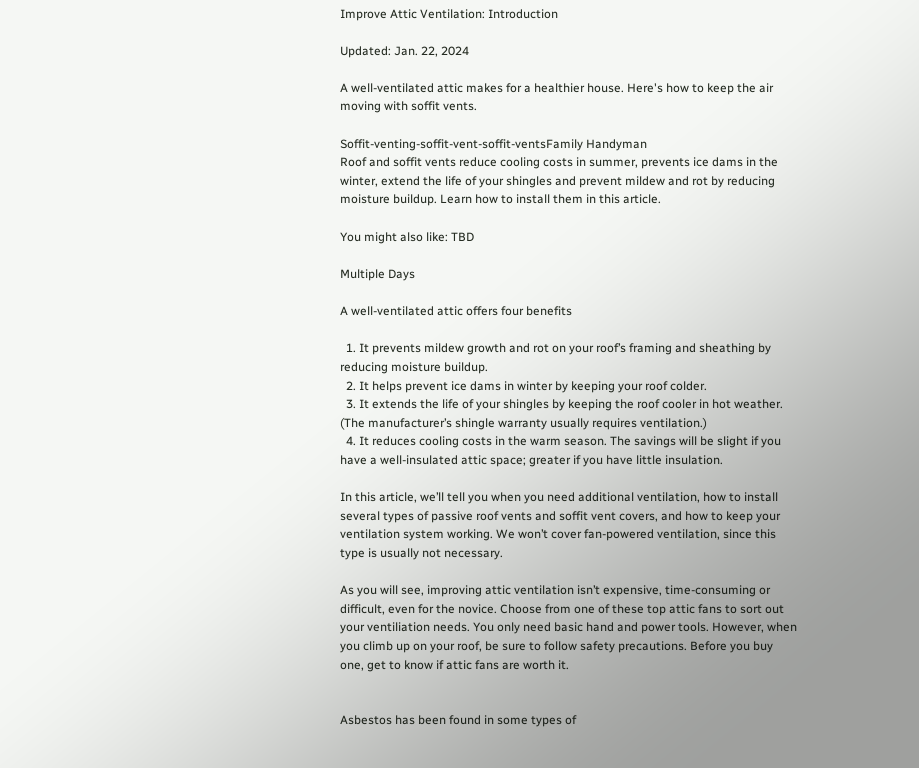Improve Attic Ventilation: Introduction

Updated: Jan. 22, 2024

A well-ventilated attic makes for a healthier house. Here's how to keep the air moving with soffit vents.

Soffit-venting-soffit-vent-soffit-ventsFamily Handyman
Roof and soffit vents reduce cooling costs in summer, prevents ice dams in the winter, extend the life of your shingles and prevent mildew and rot by reducing moisture buildup. Learn how to install them in this article.

You might also like: TBD

Multiple Days

A well-ventilated attic offers four benefits

  1. It prevents mildew growth and rot on your roof’s framing and sheathing by reducing moisture buildup.
  2. It helps prevent ice dams in winter by keeping your roof colder.
  3. It extends the life of your shingles by keeping the roof cooler in hot weather. (The manufacturer’s shingle warranty usually requires ventilation.)
  4. It reduces cooling costs in the warm season. The savings will be slight if you have a well-insulated attic space; greater if you have little insulation.

In this article, we’ll tell you when you need additional ventilation, how to install several types of passive roof vents and soffit vent covers, and how to keep your ventilation system working. We won’t cover fan-powered ventilation, since this type is usually not necessary.

As you will see, improving attic ventilation isn’t expensive, time-consuming or difficult, even for the novice. Choose from one of these top attic fans to sort out your ventiliation needs. You only need basic hand and power tools. However, when you climb up on your roof, be sure to follow safety precautions. Before you buy one, get to know if attic fans are worth it.


Asbestos has been found in some types of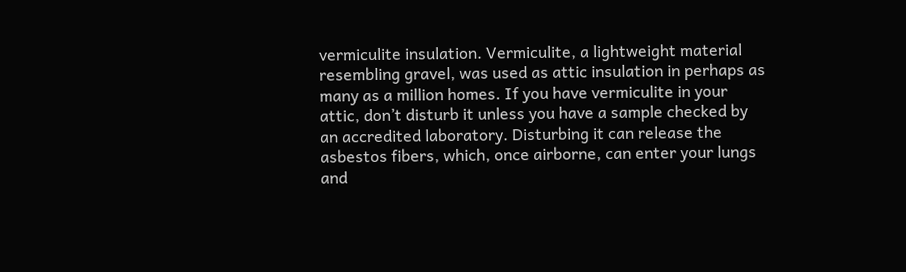vermiculite insulation. Vermiculite, a lightweight material resembling gravel, was used as attic insulation in perhaps as many as a million homes. If you have vermiculite in your attic, don’t disturb it unless you have a sample checked by an accredited laboratory. Disturbing it can release the asbestos fibers, which, once airborne, can enter your lungs and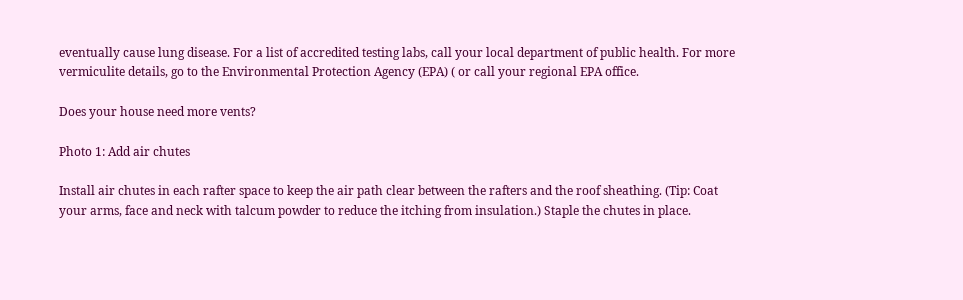eventually cause lung disease. For a list of accredited testing labs, call your local department of public health. For more vermiculite details, go to the Environmental Protection Agency (EPA) ( or call your regional EPA office.

Does your house need more vents?

Photo 1: Add air chutes

Install air chutes in each rafter space to keep the air path clear between the rafters and the roof sheathing. (Tip: Coat your arms, face and neck with talcum powder to reduce the itching from insulation.) Staple the chutes in place.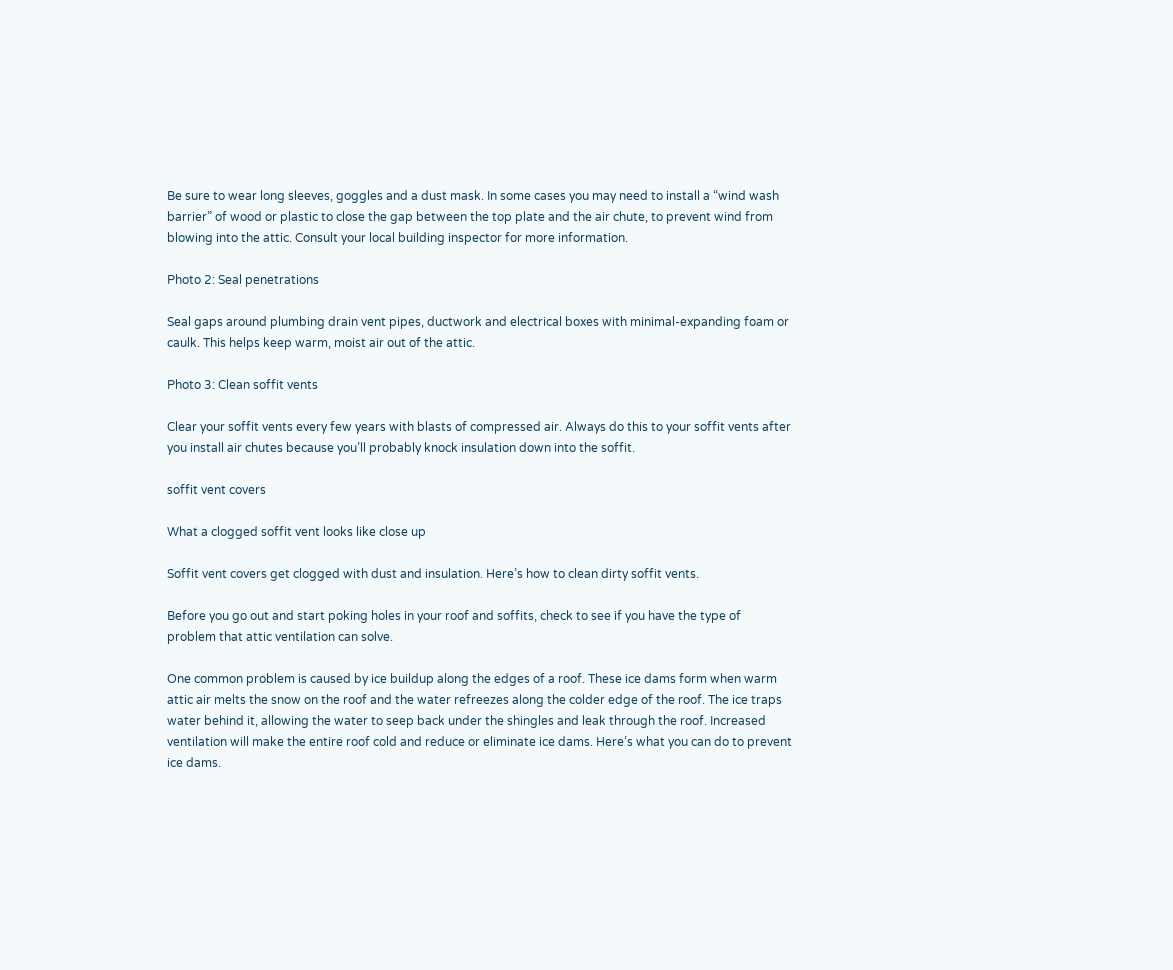Be sure to wear long sleeves, goggles and a dust mask. In some cases you may need to install a “wind wash barrier” of wood or plastic to close the gap between the top plate and the air chute, to prevent wind from blowing into the attic. Consult your local building inspector for more information.

Photo 2: Seal penetrations

Seal gaps around plumbing drain vent pipes, ductwork and electrical boxes with minimal-expanding foam or caulk. This helps keep warm, moist air out of the attic.

Photo 3: Clean soffit vents

Clear your soffit vents every few years with blasts of compressed air. Always do this to your soffit vents after you install air chutes because you’ll probably knock insulation down into the soffit.

soffit vent covers

What a clogged soffit vent looks like close up

Soffit vent covers get clogged with dust and insulation. Here’s how to clean dirty soffit vents.

Before you go out and start poking holes in your roof and soffits, check to see if you have the type of problem that attic ventilation can solve.

One common problem is caused by ice buildup along the edges of a roof. These ice dams form when warm attic air melts the snow on the roof and the water refreezes along the colder edge of the roof. The ice traps water behind it, allowing the water to seep back under the shingles and leak through the roof. Increased ventilation will make the entire roof cold and reduce or eliminate ice dams. Here’s what you can do to prevent ice dams.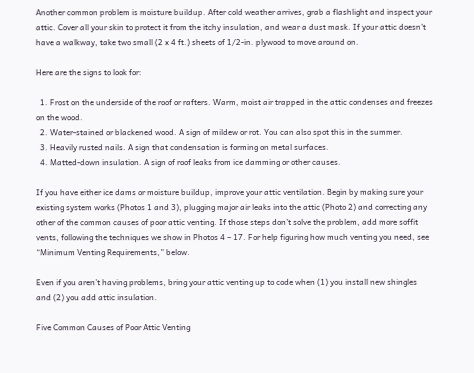Another common problem is moisture buildup. After cold weather arrives, grab a flashlight and inspect your attic. Cover all your skin to protect it from the itchy insulation, and wear a dust mask. If your attic doesn’t have a walkway, take two small (2 x 4 ft.) sheets of 1/2-in. plywood to move around on.

Here are the signs to look for:

  1. Frost on the underside of the roof or rafters. Warm, moist air trapped in the attic condenses and freezes on the wood.
  2. Water-stained or blackened wood. A sign of mildew or rot. You can also spot this in the summer.
  3. Heavily rusted nails. A sign that condensation is forming on metal surfaces.
  4. Matted-down insulation. A sign of roof leaks from ice damming or other causes.

If you have either ice dams or moisture buildup, improve your attic ventilation. Begin by making sure your existing system works (Photos 1 and 3), plugging major air leaks into the attic (Photo 2) and correcting any other of the common causes of poor attic venting. If those steps don’t solve the problem, add more soffit vents, following the techniques we show in Photos 4 – 17. For help figuring how much venting you need, see “Minimum Venting Requirements,” below.

Even if you aren’t having problems, bring your attic venting up to code when (1) you install new shingles and (2) you add attic insulation.

Five Common Causes of Poor Attic Venting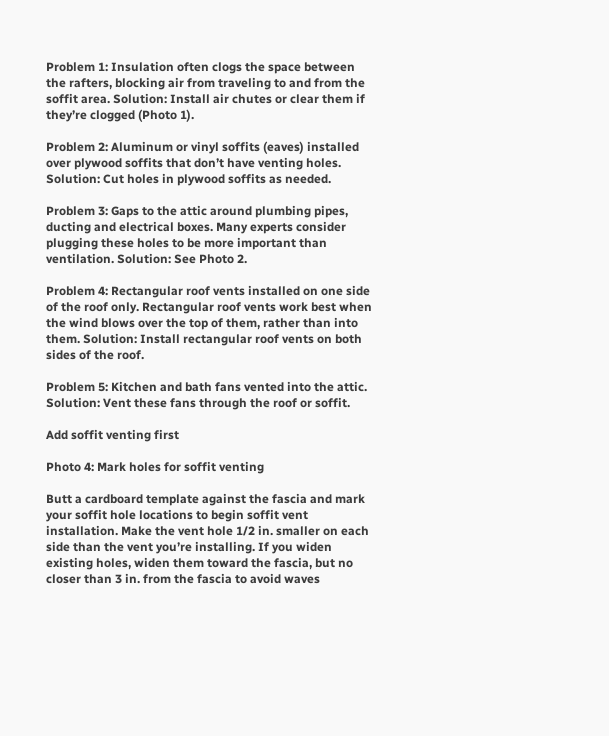Problem 1: Insulation often clogs the space between the rafters, blocking air from traveling to and from the soffit area. Solution: Install air chutes or clear them if they’re clogged (Photo 1).

Problem 2: Aluminum or vinyl soffits (eaves) installed over plywood soffits that don’t have venting holes. Solution: Cut holes in plywood soffits as needed.

Problem 3: Gaps to the attic around plumbing pipes, ducting and electrical boxes. Many experts consider plugging these holes to be more important than ventilation. Solution: See Photo 2.

Problem 4: Rectangular roof vents installed on one side of the roof only. Rectangular roof vents work best when the wind blows over the top of them, rather than into them. Solution: Install rectangular roof vents on both sides of the roof.

Problem 5: Kitchen and bath fans vented into the attic. Solution: Vent these fans through the roof or soffit.

Add soffit venting first

Photo 4: Mark holes for soffit venting

Butt a cardboard template against the fascia and mark your soffit hole locations to begin soffit vent installation. Make the vent hole 1/2 in. smaller on each side than the vent you’re installing. If you widen existing holes, widen them toward the fascia, but no closer than 3 in. from the fascia to avoid waves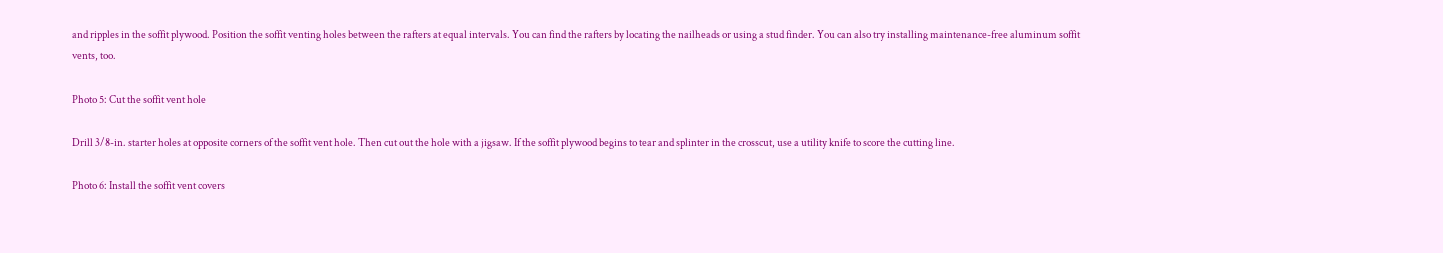and ripples in the soffit plywood. Position the soffit venting holes between the rafters at equal intervals. You can find the rafters by locating the nailheads or using a stud finder. You can also try installing maintenance-free aluminum soffit vents, too.

Photo 5: Cut the soffit vent hole

Drill 3/8-in. starter holes at opposite corners of the soffit vent hole. Then cut out the hole with a jigsaw. If the soffit plywood begins to tear and splinter in the crosscut, use a utility knife to score the cutting line.

Photo 6: Install the soffit vent covers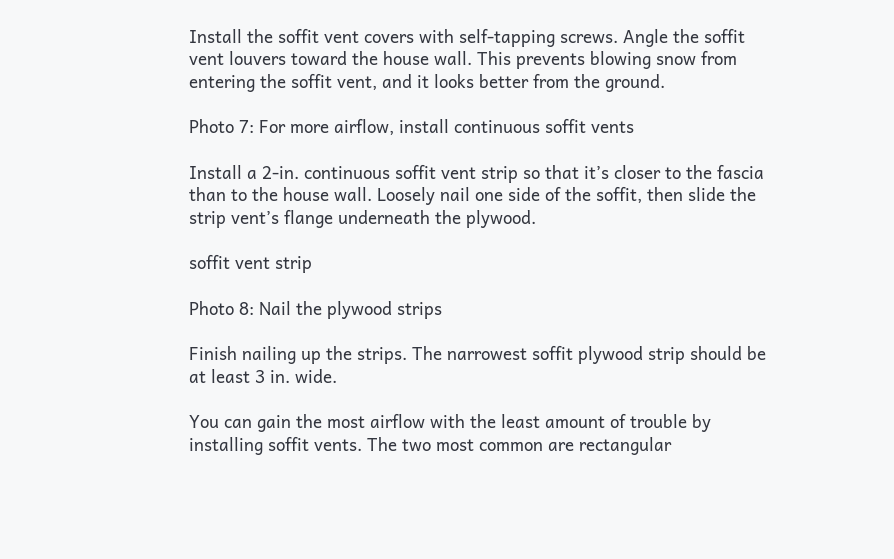Install the soffit vent covers with self-tapping screws. Angle the soffit vent louvers toward the house wall. This prevents blowing snow from entering the soffit vent, and it looks better from the ground.

Photo 7: For more airflow, install continuous soffit vents

Install a 2-in. continuous soffit vent strip so that it’s closer to the fascia than to the house wall. Loosely nail one side of the soffit, then slide the strip vent’s flange underneath the plywood.

soffit vent strip

Photo 8: Nail the plywood strips

Finish nailing up the strips. The narrowest soffit plywood strip should be at least 3 in. wide.

You can gain the most airflow with the least amount of trouble by installing soffit vents. The two most common are rectangular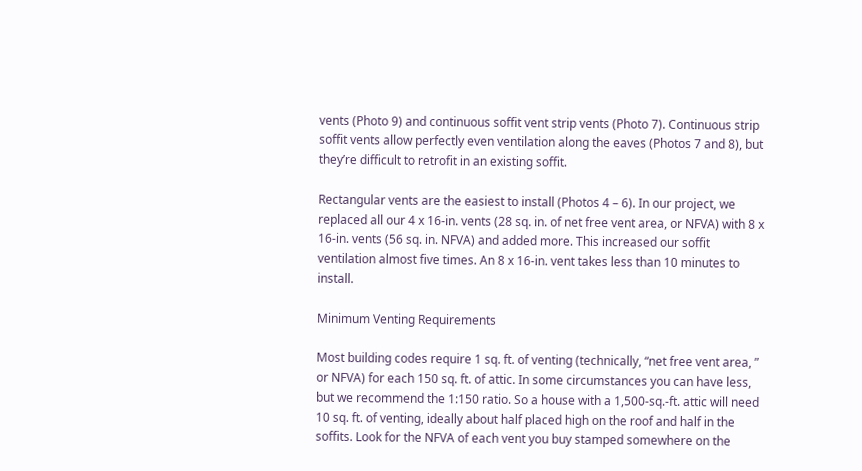vents (Photo 9) and continuous soffit vent strip vents (Photo 7). Continuous strip soffit vents allow perfectly even ventilation along the eaves (Photos 7 and 8), but they’re difficult to retrofit in an existing soffit.

Rectangular vents are the easiest to install (Photos 4 – 6). In our project, we replaced all our 4 x 16-in. vents (28 sq. in. of net free vent area, or NFVA) with 8 x 16-in. vents (56 sq. in. NFVA) and added more. This increased our soffit ventilation almost five times. An 8 x 16-in. vent takes less than 10 minutes to install.

Minimum Venting Requirements

Most building codes require 1 sq. ft. of venting (technically, “net free vent area, ” or NFVA) for each 150 sq. ft. of attic. In some circumstances you can have less, but we recommend the 1:150 ratio. So a house with a 1,500-sq.-ft. attic will need 10 sq. ft. of venting, ideally about half placed high on the roof and half in the soffits. Look for the NFVA of each vent you buy stamped somewhere on the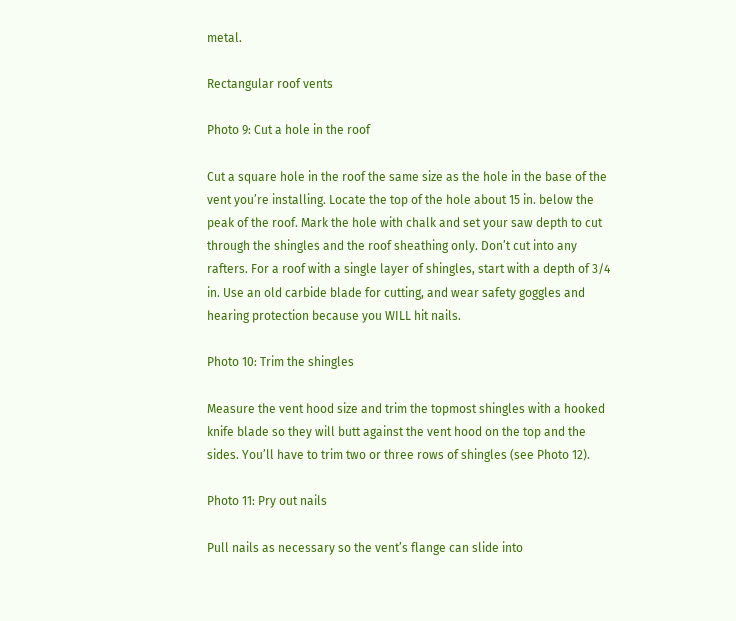metal.

Rectangular roof vents

Photo 9: Cut a hole in the roof

Cut a square hole in the roof the same size as the hole in the base of the vent you’re installing. Locate the top of the hole about 15 in. below the peak of the roof. Mark the hole with chalk and set your saw depth to cut through the shingles and the roof sheathing only. Don’t cut into any rafters. For a roof with a single layer of shingles, start with a depth of 3/4 in. Use an old carbide blade for cutting, and wear safety goggles and hearing protection because you WILL hit nails.

Photo 10: Trim the shingles

Measure the vent hood size and trim the topmost shingles with a hooked knife blade so they will butt against the vent hood on the top and the sides. You’ll have to trim two or three rows of shingles (see Photo 12).

Photo 11: Pry out nails

Pull nails as necessary so the vent’s flange can slide into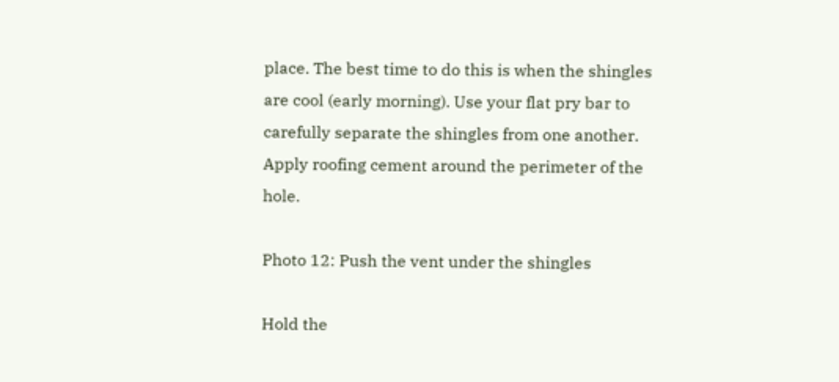place. The best time to do this is when the shingles are cool (early morning). Use your flat pry bar to carefully separate the shingles from one another. Apply roofing cement around the perimeter of the hole.

Photo 12: Push the vent under the shingles

Hold the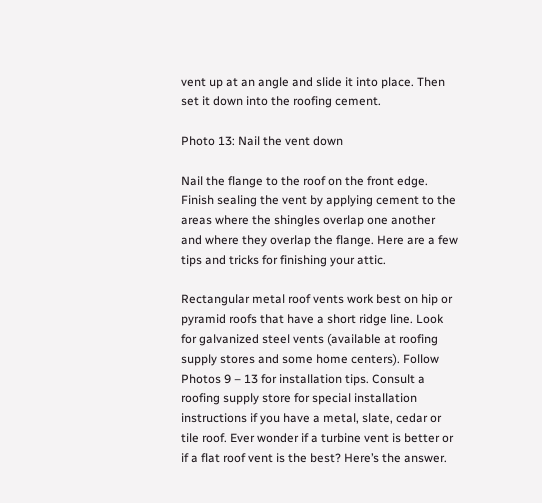vent up at an angle and slide it into place. Then set it down into the roofing cement.

Photo 13: Nail the vent down

Nail the flange to the roof on the front edge. Finish sealing the vent by applying cement to the areas where the shingles overlap one another and where they overlap the flange. Here are a few tips and tricks for finishing your attic.

Rectangular metal roof vents work best on hip or pyramid roofs that have a short ridge line. Look for galvanized steel vents (available at roofing supply stores and some home centers). Follow Photos 9 – 13 for installation tips. Consult a roofing supply store for special installation instructions if you have a metal, slate, cedar or tile roof. Ever wonder if a turbine vent is better or if a flat roof vent is the best? Here’s the answer.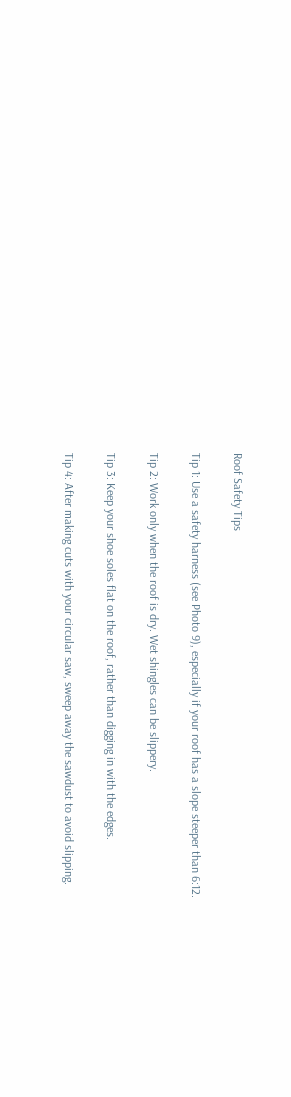Roof Safety Tips

Tip 1: Use a safety harness (see Photo 9), especially if your roof has a slope steeper than 6:12.

Tip 2: Work only when the roof is dry. Wet shingles can be slippery.

Tip 3: Keep your shoe soles flat on the roof, rather than digging in with the edges.

Tip 4: After making cuts with your circular saw, sweep away the sawdust to avoid slipping.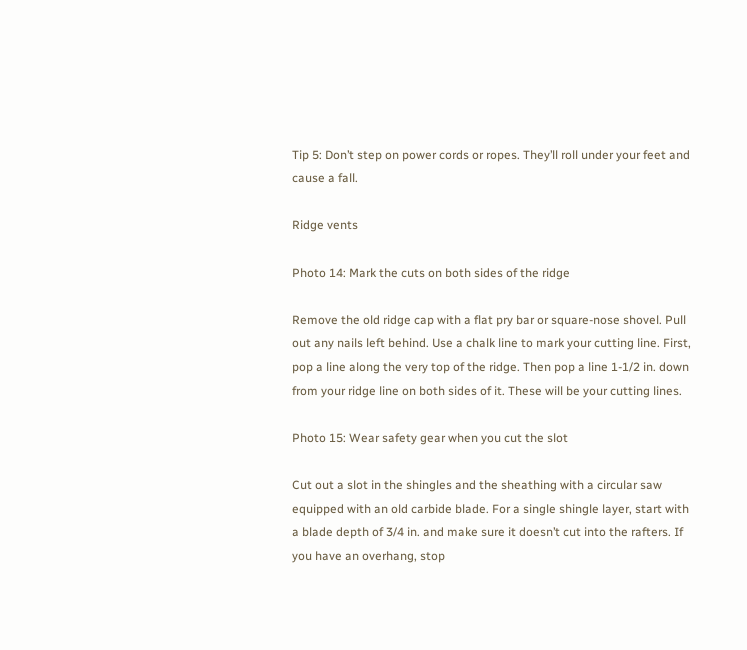Tip 5: Don’t step on power cords or ropes. They’ll roll under your feet and cause a fall.

Ridge vents

Photo 14: Mark the cuts on both sides of the ridge

Remove the old ridge cap with a flat pry bar or square-nose shovel. Pull out any nails left behind. Use a chalk line to mark your cutting line. First, pop a line along the very top of the ridge. Then pop a line 1-1/2 in. down from your ridge line on both sides of it. These will be your cutting lines.

Photo 15: Wear safety gear when you cut the slot

Cut out a slot in the shingles and the sheathing with a circular saw equipped with an old carbide blade. For a single shingle layer, start with a blade depth of 3/4 in. and make sure it doesn’t cut into the rafters. If you have an overhang, stop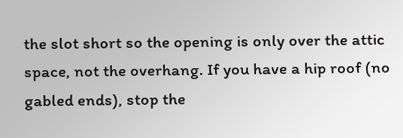the slot short so the opening is only over the attic space, not the overhang. If you have a hip roof (no gabled ends), stop the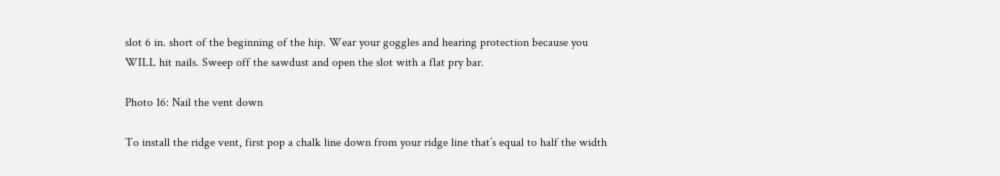slot 6 in. short of the beginning of the hip. Wear your goggles and hearing protection because you WILL hit nails. Sweep off the sawdust and open the slot with a flat pry bar.

Photo 16: Nail the vent down

To install the ridge vent, first pop a chalk line down from your ridge line that’s equal to half the width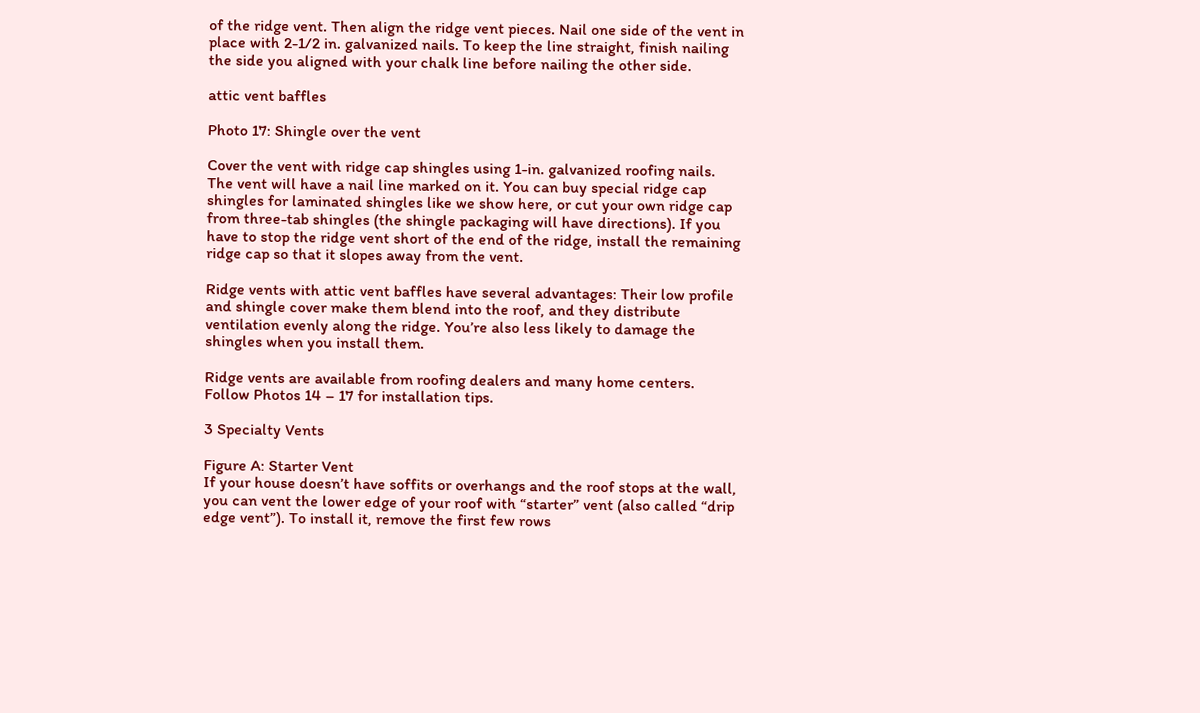of the ridge vent. Then align the ridge vent pieces. Nail one side of the vent in place with 2-1/2 in. galvanized nails. To keep the line straight, finish nailing the side you aligned with your chalk line before nailing the other side.

attic vent baffles

Photo 17: Shingle over the vent

Cover the vent with ridge cap shingles using 1-in. galvanized roofing nails. The vent will have a nail line marked on it. You can buy special ridge cap shingles for laminated shingles like we show here, or cut your own ridge cap from three-tab shingles (the shingle packaging will have directions). If you have to stop the ridge vent short of the end of the ridge, install the remaining ridge cap so that it slopes away from the vent.

Ridge vents with attic vent baffles have several advantages: Their low profile and shingle cover make them blend into the roof, and they distribute ventilation evenly along the ridge. You’re also less likely to damage the shingles when you install them.

Ridge vents are available from roofing dealers and many home centers. Follow Photos 14 – 17 for installation tips.

3 Specialty Vents

Figure A: Starter Vent
If your house doesn’t have soffits or overhangs and the roof stops at the wall, you can vent the lower edge of your roof with “starter” vent (also called “drip edge vent”). To install it, remove the first few rows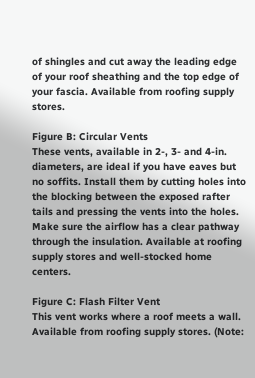of shingles and cut away the leading edge of your roof sheathing and the top edge of your fascia. Available from roofing supply stores.

Figure B: Circular Vents
These vents, available in 2-, 3- and 4-in. diameters, are ideal if you have eaves but no soffits. Install them by cutting holes into the blocking between the exposed rafter tails and pressing the vents into the holes. Make sure the airflow has a clear pathway through the insulation. Available at roofing supply stores and well-stocked home centers.

Figure C: Flash Filter Vent
This vent works where a roof meets a wall. Available from roofing supply stores. (Note: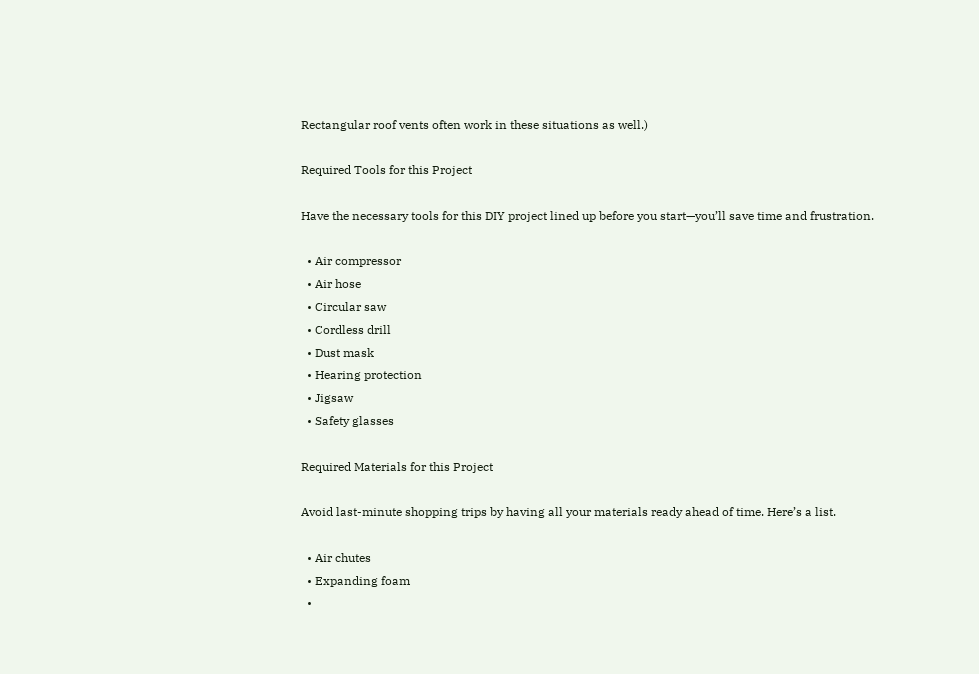Rectangular roof vents often work in these situations as well.)

Required Tools for this Project

Have the necessary tools for this DIY project lined up before you start—you’ll save time and frustration.

  • Air compressor
  • Air hose
  • Circular saw
  • Cordless drill
  • Dust mask
  • Hearing protection
  • Jigsaw
  • Safety glasses

Required Materials for this Project

Avoid last-minute shopping trips by having all your materials ready ahead of time. Here’s a list.

  • Air chutes
  • Expanding foam
  •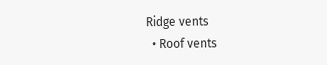Ridge vents
  • Roof vents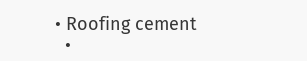• Roofing cement
  •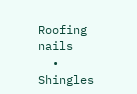Roofing nails
  • Shingles